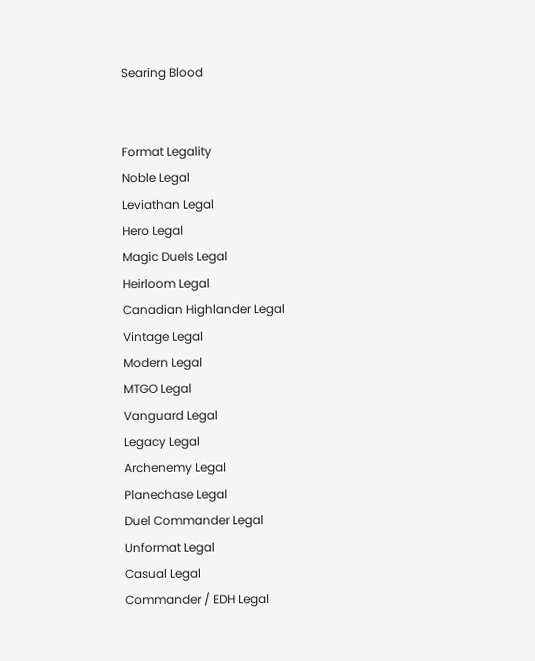Searing Blood


Format Legality
Noble Legal
Leviathan Legal
Hero Legal
Magic Duels Legal
Heirloom Legal
Canadian Highlander Legal
Vintage Legal
Modern Legal
MTGO Legal
Vanguard Legal
Legacy Legal
Archenemy Legal
Planechase Legal
Duel Commander Legal
Unformat Legal
Casual Legal
Commander / EDH Legal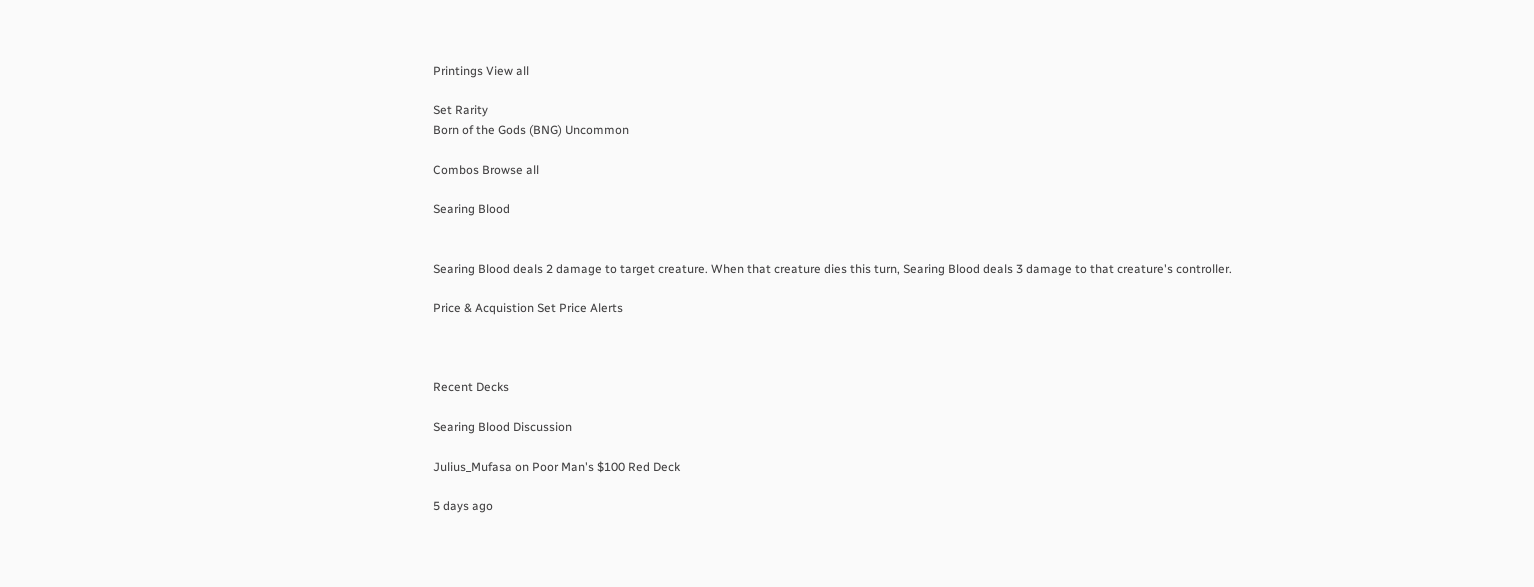Printings View all

Set Rarity
Born of the Gods (BNG) Uncommon

Combos Browse all

Searing Blood


Searing Blood deals 2 damage to target creature. When that creature dies this turn, Searing Blood deals 3 damage to that creature's controller.

Price & Acquistion Set Price Alerts



Recent Decks

Searing Blood Discussion

Julius_Mufasa on Poor Man's $100 Red Deck

5 days ago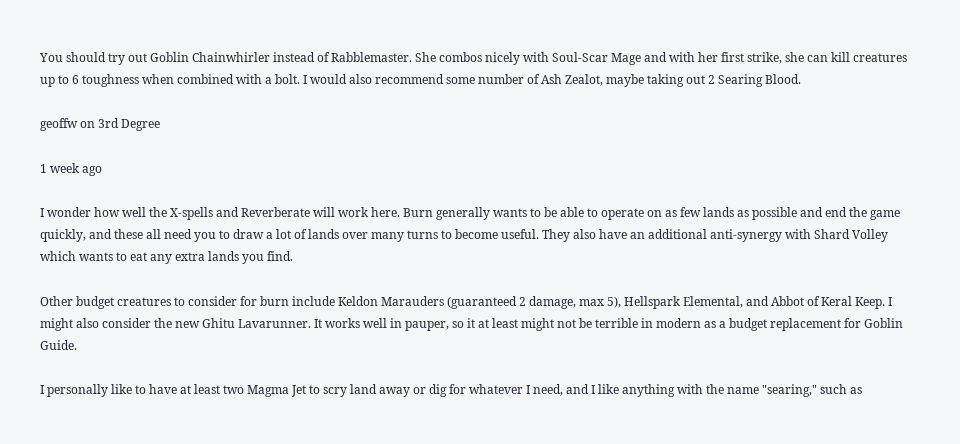You should try out Goblin Chainwhirler instead of Rabblemaster. She combos nicely with Soul-Scar Mage and with her first strike, she can kill creatures up to 6 toughness when combined with a bolt. I would also recommend some number of Ash Zealot, maybe taking out 2 Searing Blood.

geoffw on 3rd Degree

1 week ago

I wonder how well the X-spells and Reverberate will work here. Burn generally wants to be able to operate on as few lands as possible and end the game quickly, and these all need you to draw a lot of lands over many turns to become useful. They also have an additional anti-synergy with Shard Volley which wants to eat any extra lands you find.

Other budget creatures to consider for burn include Keldon Marauders (guaranteed 2 damage, max 5), Hellspark Elemental, and Abbot of Keral Keep. I might also consider the new Ghitu Lavarunner. It works well in pauper, so it at least might not be terrible in modern as a budget replacement for Goblin Guide.

I personally like to have at least two Magma Jet to scry land away or dig for whatever I need, and I like anything with the name "searing," such as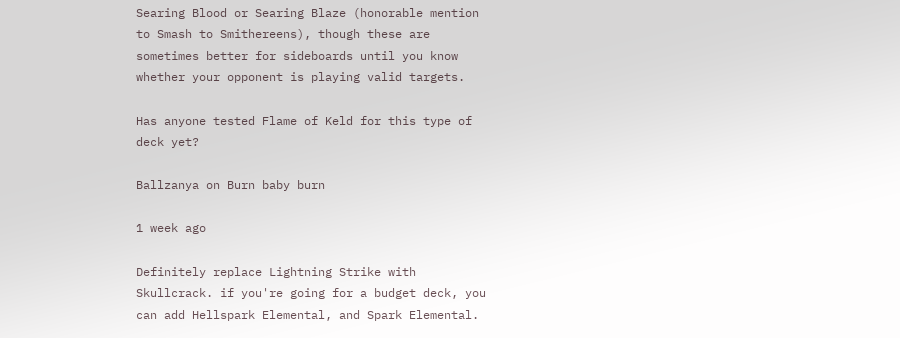Searing Blood or Searing Blaze (honorable mention to Smash to Smithereens), though these are sometimes better for sideboards until you know whether your opponent is playing valid targets.

Has anyone tested Flame of Keld for this type of deck yet?

Ballzanya on Burn baby burn

1 week ago

Definitely replace Lightning Strike with Skullcrack. if you're going for a budget deck, you can add Hellspark Elemental, and Spark Elemental.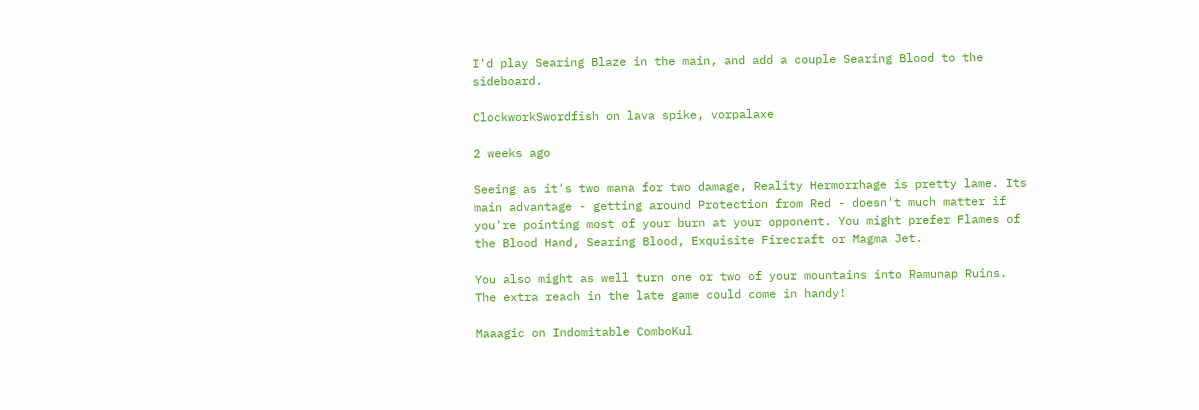I'd play Searing Blaze in the main, and add a couple Searing Blood to the sideboard.

ClockworkSwordfish on lava spike, vorpalaxe

2 weeks ago

Seeing as it's two mana for two damage, Reality Hermorrhage is pretty lame. Its main advantage - getting around Protection from Red - doesn't much matter if you're pointing most of your burn at your opponent. You might prefer Flames of the Blood Hand, Searing Blood, Exquisite Firecraft or Magma Jet.

You also might as well turn one or two of your mountains into Ramunap Ruins. The extra reach in the late game could come in handy!

Maaagic on Indomitable ComboKul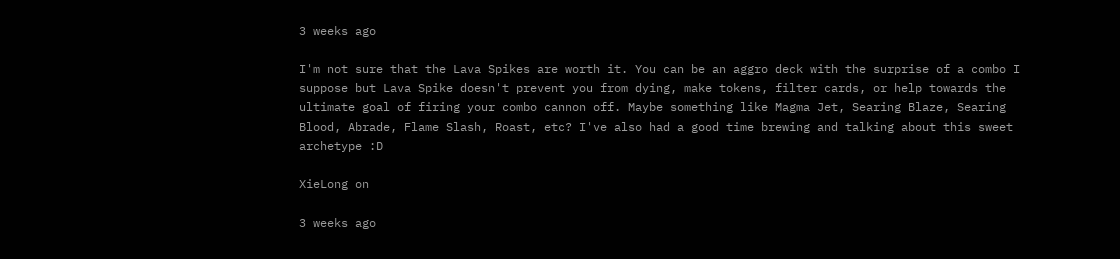3 weeks ago

I'm not sure that the Lava Spikes are worth it. You can be an aggro deck with the surprise of a combo I suppose but Lava Spike doesn't prevent you from dying, make tokens, filter cards, or help towards the ultimate goal of firing your combo cannon off. Maybe something like Magma Jet, Searing Blaze, Searing Blood, Abrade, Flame Slash, Roast, etc? I've also had a good time brewing and talking about this sweet archetype :D

XieLong on

3 weeks ago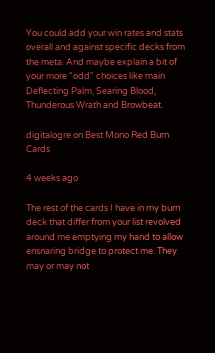You could add your win rates and stats overall and against specific decks from the meta. And maybe explain a bit of your more "odd" choices like main Deflecting Palm, Searing Blood, Thunderous Wrath and Browbeat.

digitalogre on Best Mono Red Burn Cards

4 weeks ago

The rest of the cards I have in my burn deck that differ from your list revolved around me emptying my hand to allow ensnaring bridge to protect me. They may or may not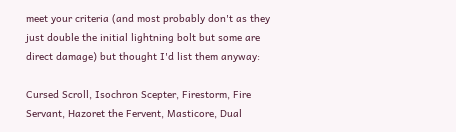meet your criteria (and most probably don't as they just double the initial lightning bolt but some are direct damage) but thought I'd list them anyway:

Cursed Scroll, Isochron Scepter, Firestorm, Fire Servant, Hazoret the Fervent, Masticore, Dual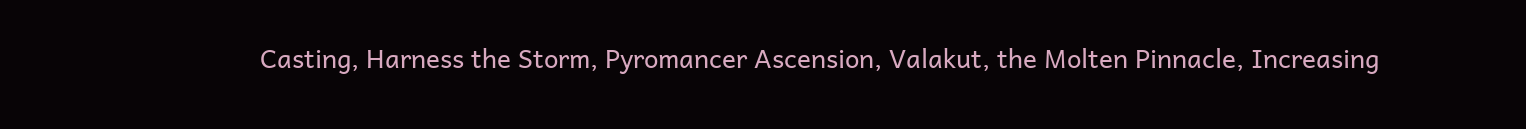Casting, Harness the Storm, Pyromancer Ascension, Valakut, the Molten Pinnacle, Increasing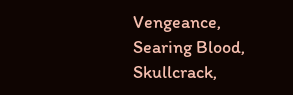Vengeance, Searing Blood, Skullcrack,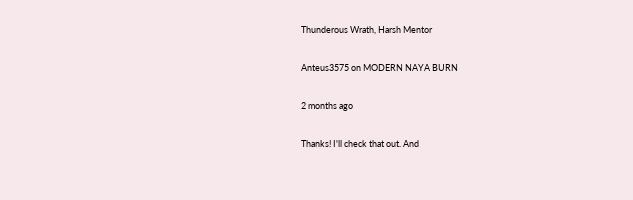Thunderous Wrath, Harsh Mentor

Anteus3575 on MODERN NAYA BURN

2 months ago

Thanks! I'll check that out. And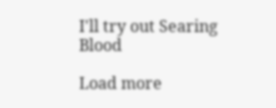I'll try out Searing Blood

Load more